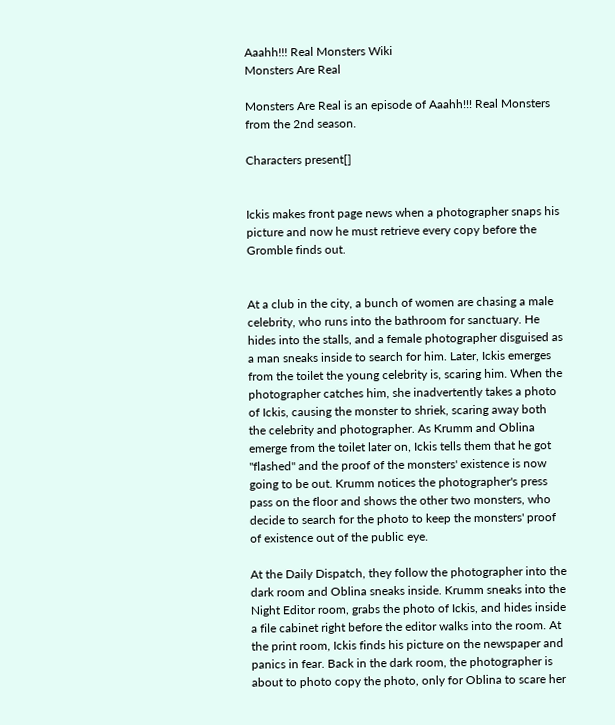Aaahh!!! Real Monsters Wiki
Monsters Are Real

Monsters Are Real is an episode of Aaahh!!! Real Monsters from the 2nd season.

Characters present[]


Ickis makes front page news when a photographer snaps his picture and now he must retrieve every copy before the Gromble finds out.


At a club in the city, a bunch of women are chasing a male celebrity, who runs into the bathroom for sanctuary. He hides into the stalls, and a female photographer disguised as a man sneaks inside to search for him. Later, Ickis emerges from the toilet the young celebrity is, scaring him. When the photographer catches him, she inadvertently takes a photo of Ickis, causing the monster to shriek, scaring away both the celebrity and photographer. As Krumm and Oblina emerge from the toilet later on, Ickis tells them that he got "flashed" and the proof of the monsters' existence is now going to be out. Krumm notices the photographer's press pass on the floor and shows the other two monsters, who decide to search for the photo to keep the monsters' proof of existence out of the public eye.

At the Daily Dispatch, they follow the photographer into the dark room and Oblina sneaks inside. Krumm sneaks into the Night Editor room, grabs the photo of Ickis, and hides inside a file cabinet right before the editor walks into the room. At the print room, Ickis finds his picture on the newspaper and panics in fear. Back in the dark room, the photographer is about to photo copy the photo, only for Oblina to scare her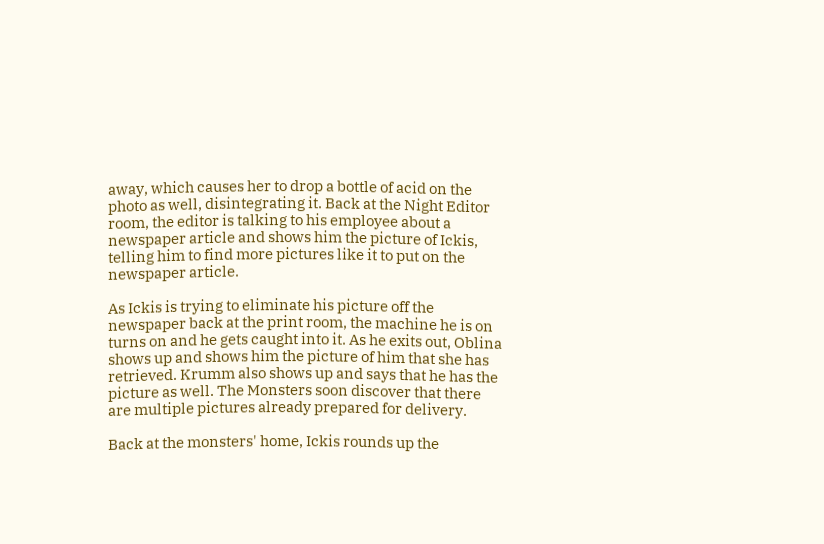away, which causes her to drop a bottle of acid on the photo as well, disintegrating it. Back at the Night Editor room, the editor is talking to his employee about a newspaper article and shows him the picture of Ickis, telling him to find more pictures like it to put on the newspaper article.

As Ickis is trying to eliminate his picture off the newspaper back at the print room, the machine he is on turns on and he gets caught into it. As he exits out, Oblina shows up and shows him the picture of him that she has retrieved. Krumm also shows up and says that he has the picture as well. The Monsters soon discover that there are multiple pictures already prepared for delivery.

Back at the monsters' home, Ickis rounds up the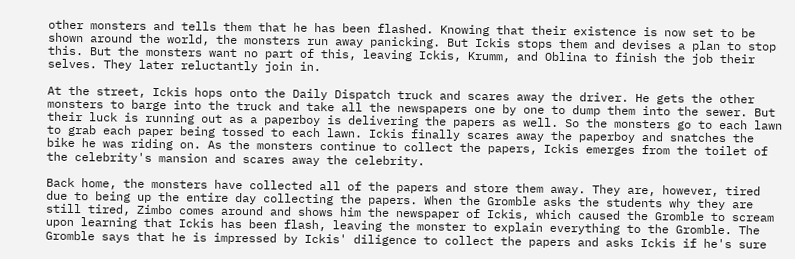other monsters and tells them that he has been flashed. Knowing that their existence is now set to be shown around the world, the monsters run away panicking. But Ickis stops them and devises a plan to stop this. But the monsters want no part of this, leaving Ickis, Krumm, and Oblina to finish the job their selves. They later reluctantly join in.

At the street, Ickis hops onto the Daily Dispatch truck and scares away the driver. He gets the other monsters to barge into the truck and take all the newspapers one by one to dump them into the sewer. But their luck is running out as a paperboy is delivering the papers as well. So the monsters go to each lawn to grab each paper being tossed to each lawn. Ickis finally scares away the paperboy and snatches the bike he was riding on. As the monsters continue to collect the papers, Ickis emerges from the toilet of the celebrity's mansion and scares away the celebrity.

Back home, the monsters have collected all of the papers and store them away. They are, however, tired due to being up the entire day collecting the papers. When the Gromble asks the students why they are still tired, Zimbo comes around and shows him the newspaper of Ickis, which caused the Gromble to scream upon learning that Ickis has been flash, leaving the monster to explain everything to the Gromble. The Gromble says that he is impressed by Ickis' diligence to collect the papers and asks Ickis if he's sure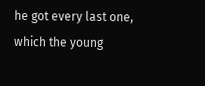he got every last one, which the young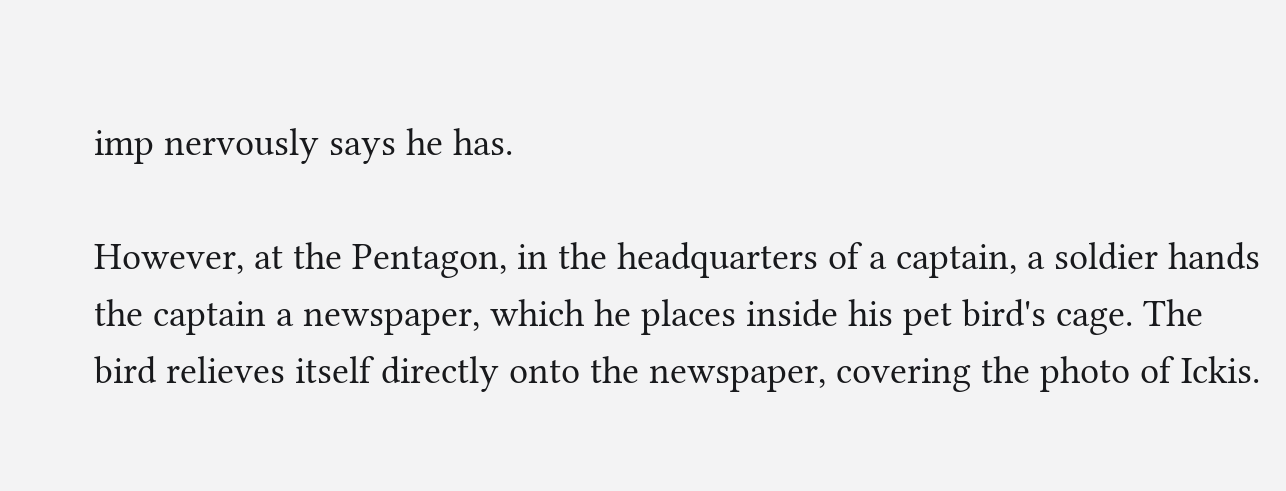imp nervously says he has.

However, at the Pentagon, in the headquarters of a captain, a soldier hands the captain a newspaper, which he places inside his pet bird's cage. The bird relieves itself directly onto the newspaper, covering the photo of Ickis.